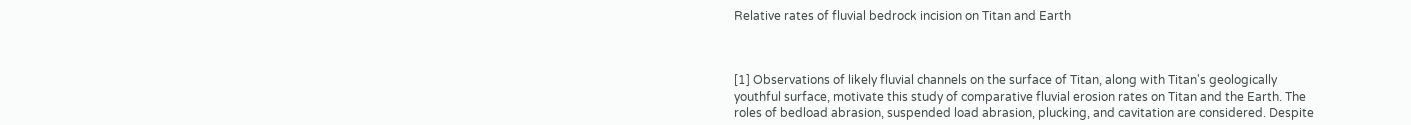Relative rates of fluvial bedrock incision on Titan and Earth



[1] Observations of likely fluvial channels on the surface of Titan, along with Titan's geologically youthful surface, motivate this study of comparative fluvial erosion rates on Titan and the Earth. The roles of bedload abrasion, suspended load abrasion, plucking, and cavitation are considered. Despite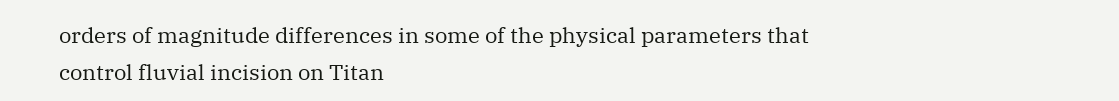orders of magnitude differences in some of the physical parameters that control fluvial incision on Titan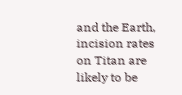and the Earth, incision rates on Titan are likely to be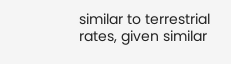similar to terrestrial rates, given similar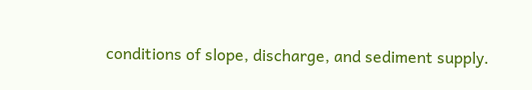conditions of slope, discharge, and sediment supply.